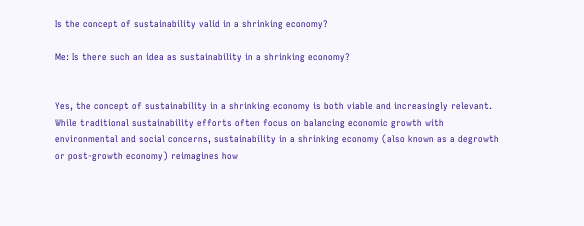Is the concept of sustainability valid in a shrinking economy?

Me: Is there such an idea as sustainability in a shrinking economy?


Yes, the concept of sustainability in a shrinking economy is both viable and increasingly relevant. While traditional sustainability efforts often focus on balancing economic growth with environmental and social concerns, sustainability in a shrinking economy (also known as a degrowth or post-growth economy) reimagines how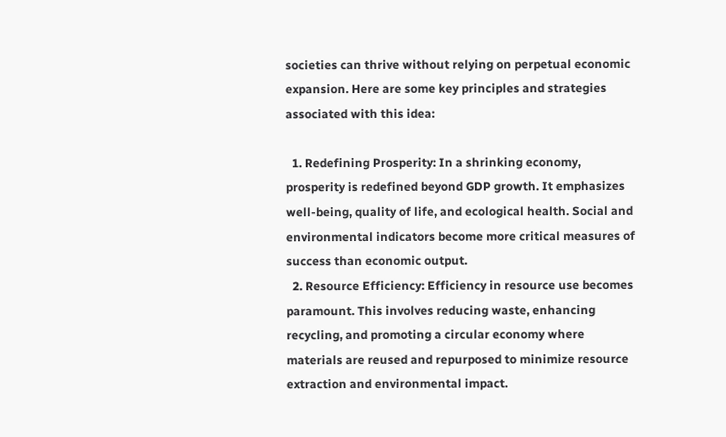societies can thrive without relying on perpetual economic expansion. Here are some key principles and strategies associated with this idea:

  1. Redefining Prosperity: In a shrinking economy, prosperity is redefined beyond GDP growth. It emphasizes well-being, quality of life, and ecological health. Social and environmental indicators become more critical measures of success than economic output.
  2. Resource Efficiency: Efficiency in resource use becomes paramount. This involves reducing waste, enhancing recycling, and promoting a circular economy where materials are reused and repurposed to minimize resource extraction and environmental impact.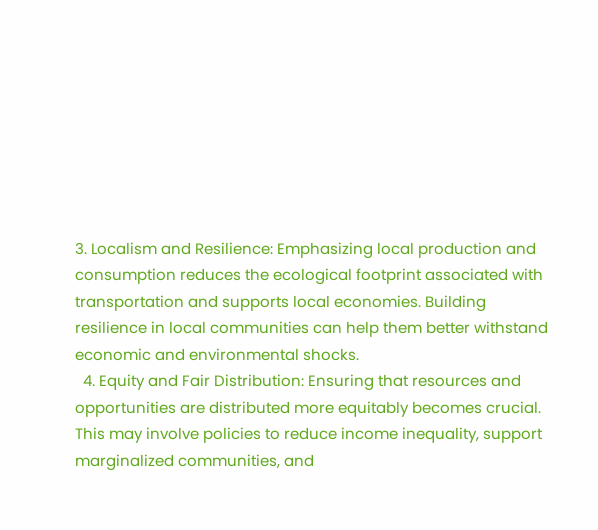3. Localism and Resilience: Emphasizing local production and consumption reduces the ecological footprint associated with transportation and supports local economies. Building resilience in local communities can help them better withstand economic and environmental shocks.
  4. Equity and Fair Distribution: Ensuring that resources and opportunities are distributed more equitably becomes crucial. This may involve policies to reduce income inequality, support marginalized communities, and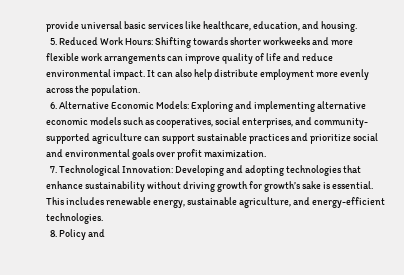provide universal basic services like healthcare, education, and housing.
  5. Reduced Work Hours: Shifting towards shorter workweeks and more flexible work arrangements can improve quality of life and reduce environmental impact. It can also help distribute employment more evenly across the population.
  6. Alternative Economic Models: Exploring and implementing alternative economic models such as cooperatives, social enterprises, and community-supported agriculture can support sustainable practices and prioritize social and environmental goals over profit maximization.
  7. Technological Innovation: Developing and adopting technologies that enhance sustainability without driving growth for growth’s sake is essential. This includes renewable energy, sustainable agriculture, and energy-efficient technologies.
  8. Policy and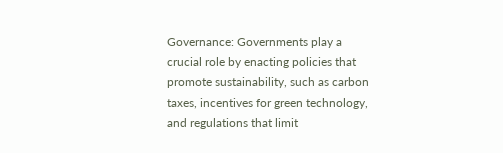Governance: Governments play a crucial role by enacting policies that promote sustainability, such as carbon taxes, incentives for green technology, and regulations that limit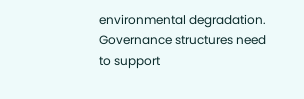environmental degradation. Governance structures need to support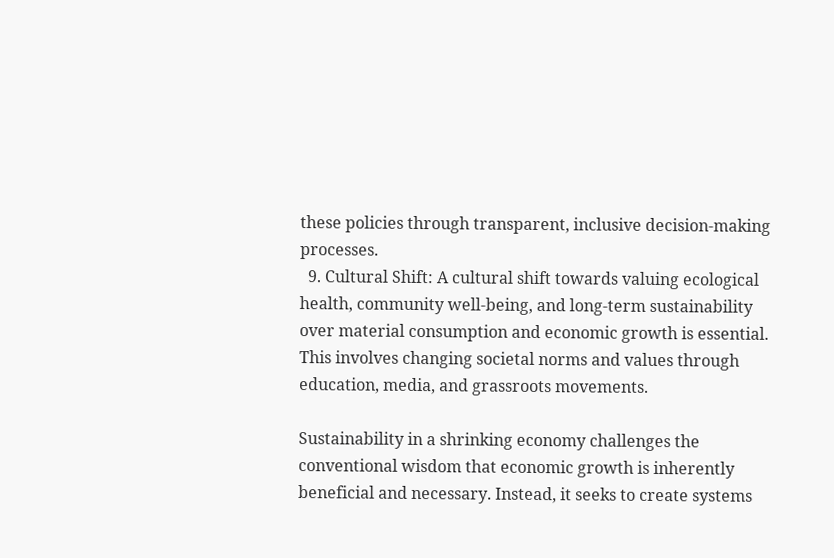these policies through transparent, inclusive decision-making processes.
  9. Cultural Shift: A cultural shift towards valuing ecological health, community well-being, and long-term sustainability over material consumption and economic growth is essential. This involves changing societal norms and values through education, media, and grassroots movements.

Sustainability in a shrinking economy challenges the conventional wisdom that economic growth is inherently beneficial and necessary. Instead, it seeks to create systems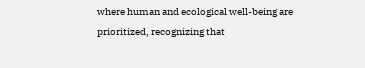where human and ecological well-being are prioritized, recognizing that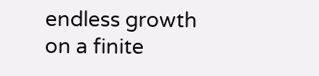endless growth on a finite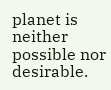planet is neither possible nor desirable.